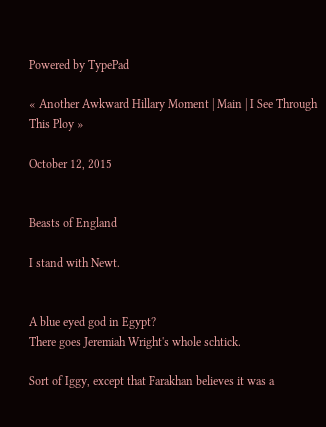Powered by TypePad

« Another Awkward Hillary Moment | Main | I See Through This Ploy »

October 12, 2015


Beasts of England

I stand with Newt.


A blue eyed god in Egypt?
There goes Jeremiah Wright's whole schtick.

Sort of Iggy, except that Farakhan believes it was a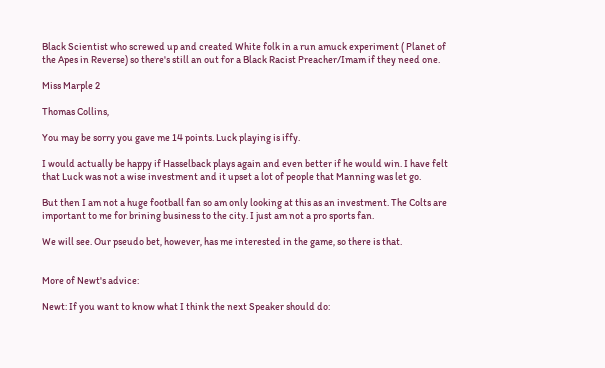Black Scientist who screwed up and created White folk in a run amuck experiment ( Planet of the Apes in Reverse) so there's still an out for a Black Racist Preacher/Imam if they need one.

Miss Marple 2

Thomas Collins,

You may be sorry you gave me 14 points. Luck playing is iffy.

I would actually be happy if Hasselback plays again and even better if he would win. I have felt that Luck was not a wise investment and it upset a lot of people that Manning was let go.

But then I am not a huge football fan so am only looking at this as an investment. The Colts are important to me for brining business to the city. I just am not a pro sports fan.

We will see. Our pseudo bet, however, has me interested in the game, so there is that.


More of Newt's advice:

Newt: If you want to know what I think the next Speaker should do: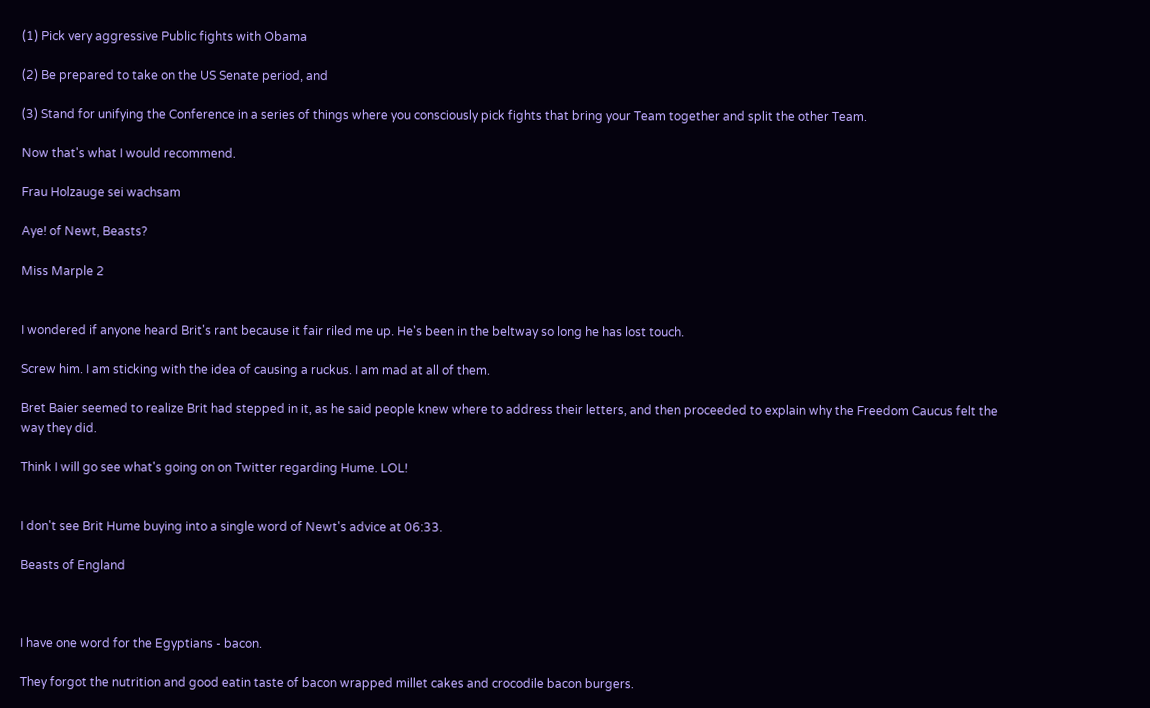(1) Pick very aggressive Public fights with Obama

(2) Be prepared to take on the US Senate period, and

(3) Stand for unifying the Conference in a series of things where you consciously pick fights that bring your Team together and split the other Team.

Now that's what I would recommend.

Frau Holzauge sei wachsam

Aye! of Newt, Beasts?

Miss Marple 2


I wondered if anyone heard Brit's rant because it fair riled me up. He's been in the beltway so long he has lost touch.

Screw him. I am sticking with the idea of causing a ruckus. I am mad at all of them.

Bret Baier seemed to realize Brit had stepped in it, as he said people knew where to address their letters, and then proceeded to explain why the Freedom Caucus felt the way they did.

Think I will go see what's going on on Twitter regarding Hume. LOL!


I don't see Brit Hume buying into a single word of Newt's advice at 06:33.

Beasts of England



I have one word for the Egyptians - bacon.

They forgot the nutrition and good eatin taste of bacon wrapped millet cakes and crocodile bacon burgers.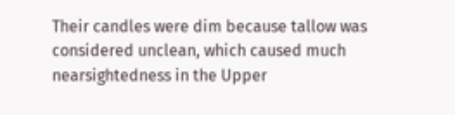Their candles were dim because tallow was considered unclean, which caused much nearsightedness in the Upper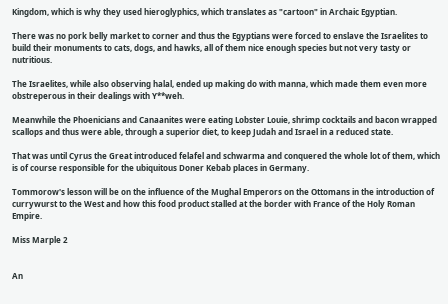Kingdom, which is why they used hieroglyphics, which translates as "cartoon" in Archaic Egyptian.

There was no pork belly market to corner and thus the Egyptians were forced to enslave the Israelites to build their monuments to cats, dogs, and hawks, all of them nice enough species but not very tasty or nutritious.

The Israelites, while also observing halal, ended up making do with manna, which made them even more obstreperous in their dealings with Y**weh.

Meanwhile the Phoenicians and Canaanites were eating Lobster Louie, shrimp cocktails and bacon wrapped scallops and thus were able, through a superior diet, to keep Judah and Israel in a reduced state.

That was until Cyrus the Great introduced felafel and schwarma and conquered the whole lot of them, which is of course responsible for the ubiquitous Doner Kebab places in Germany.

Tommorow's lesson will be on the influence of the Mughal Emperors on the Ottomans in the introduction of currywurst to the West and how this food product stalled at the border with France of the Holy Roman Empire.

Miss Marple 2


An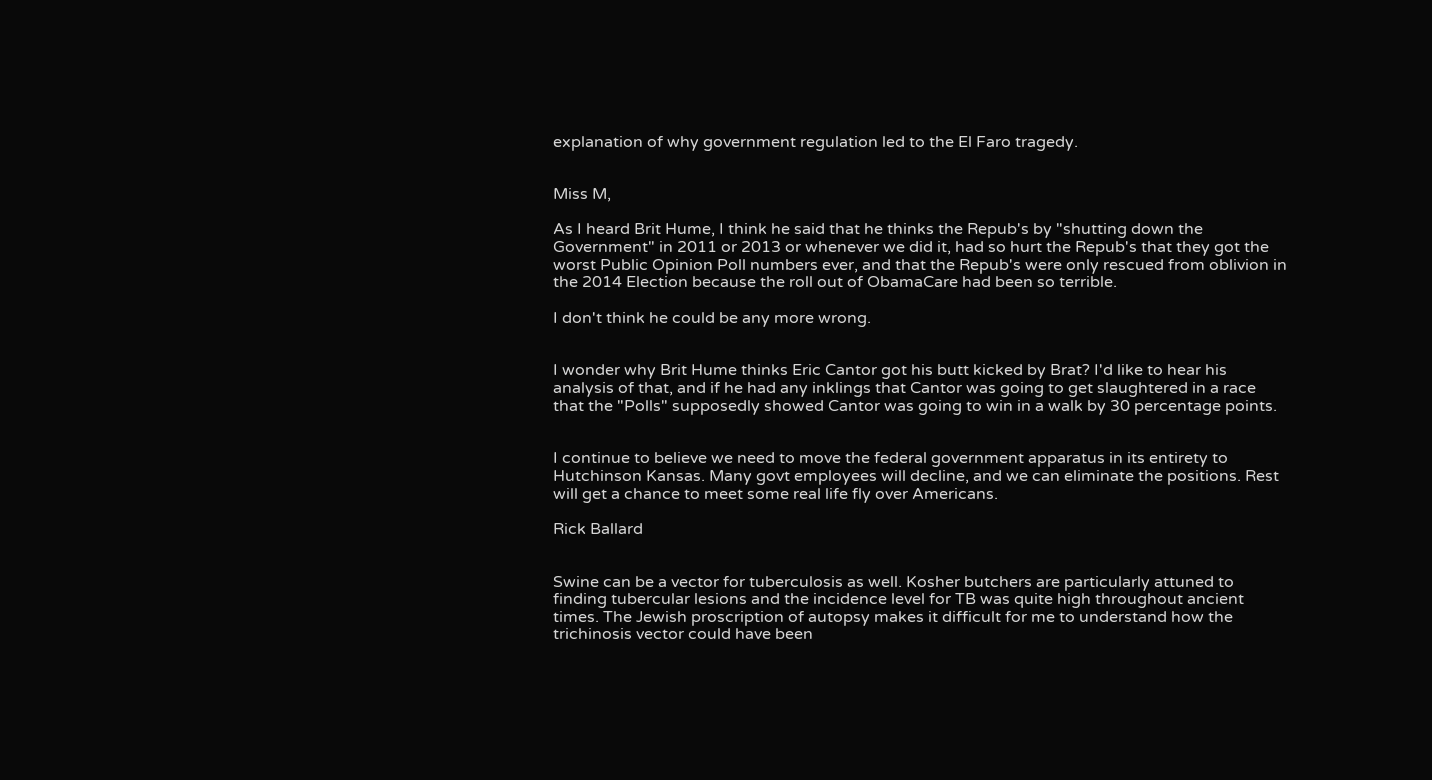explanation of why government regulation led to the El Faro tragedy.


Miss M,

As I heard Brit Hume, I think he said that he thinks the Repub's by "shutting down the Government" in 2011 or 2013 or whenever we did it, had so hurt the Repub's that they got the worst Public Opinion Poll numbers ever, and that the Repub's were only rescued from oblivion in the 2014 Election because the roll out of ObamaCare had been so terrible.

I don't think he could be any more wrong.


I wonder why Brit Hume thinks Eric Cantor got his butt kicked by Brat? I'd like to hear his analysis of that, and if he had any inklings that Cantor was going to get slaughtered in a race that the "Polls" supposedly showed Cantor was going to win in a walk by 30 percentage points.


I continue to believe we need to move the federal government apparatus in its entirety to Hutchinson Kansas. Many govt employees will decline, and we can eliminate the positions. Rest will get a chance to meet some real life fly over Americans.

Rick Ballard


Swine can be a vector for tuberculosis as well. Kosher butchers are particularly attuned to finding tubercular lesions and the incidence level for TB was quite high throughout ancient times. The Jewish proscription of autopsy makes it difficult for me to understand how the trichinosis vector could have been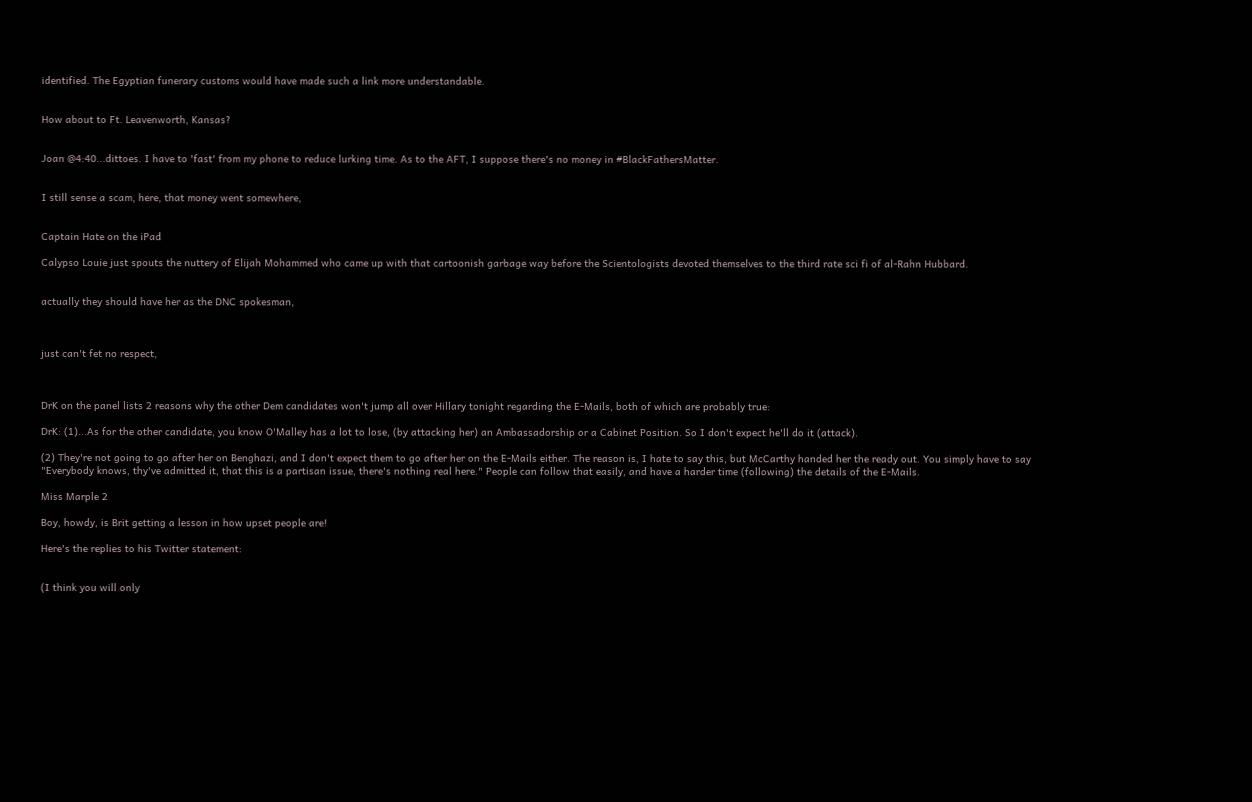identified. The Egyptian funerary customs would have made such a link more understandable.


How about to Ft. Leavenworth, Kansas?


Joan @4:40...dittoes. I have to 'fast' from my phone to reduce lurking time. As to the AFT, I suppose there's no money in #BlackFathersMatter.


I still sense a scam, here, that money went somewhere,


Captain Hate on the iPad

Calypso Louie just spouts the nuttery of Elijah Mohammed who came up with that cartoonish garbage way before the Scientologists devoted themselves to the third rate sci fi of al-Rahn Hubbard.


actually they should have her as the DNC spokesman,



just can't fet no respect,



DrK on the panel lists 2 reasons why the other Dem candidates won't jump all over Hillary tonight regarding the E-Mails, both of which are probably true:

DrK: (1)...As for the other candidate, you know O'Malley has a lot to lose, (by attacking her) an Ambassadorship or a Cabinet Position. So I don't expect he'll do it (attack).

(2) They're not going to go after her on Benghazi, and I don't expect them to go after her on the E-Mails either. The reason is, I hate to say this, but McCarthy handed her the ready out. You simply have to say "Everybody knows, thy've admitted it, that this is a partisan issue, there's nothing real here." People can follow that easily, and have a harder time (following) the details of the E-Mails.

Miss Marple 2

Boy, howdy, is Brit getting a lesson in how upset people are!

Here's the replies to his Twitter statement:


(I think you will only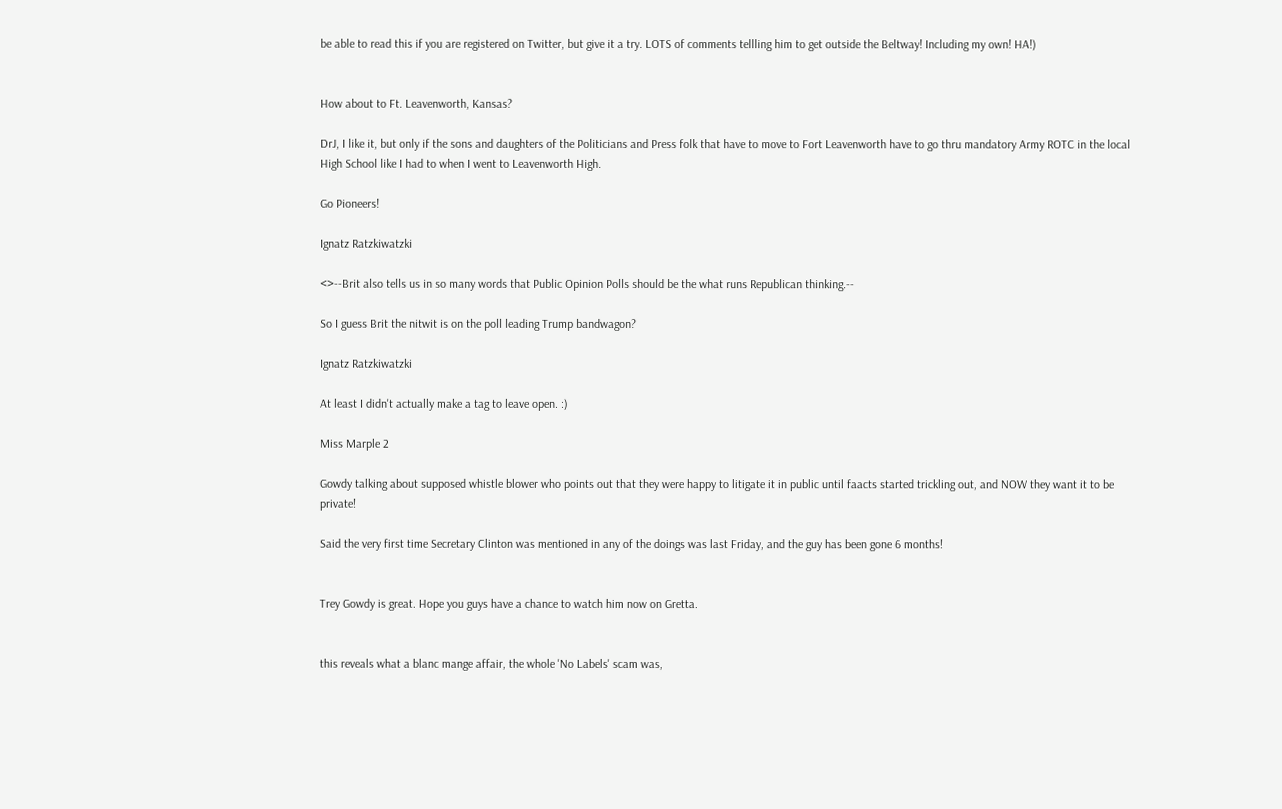be able to read this if you are registered on Twitter, but give it a try. LOTS of comments tellling him to get outside the Beltway! Including my own! HA!)


How about to Ft. Leavenworth, Kansas?

DrJ, I like it, but only if the sons and daughters of the Politicians and Press folk that have to move to Fort Leavenworth have to go thru mandatory Army ROTC in the local High School like I had to when I went to Leavenworth High.

Go Pioneers!

Ignatz Ratzkiwatzki

<>--Brit also tells us in so many words that Public Opinion Polls should be the what runs Republican thinking.--

So I guess Brit the nitwit is on the poll leading Trump bandwagon?

Ignatz Ratzkiwatzki

At least I didn't actually make a tag to leave open. :)

Miss Marple 2

Gowdy talking about supposed whistle blower who points out that they were happy to litigate it in public until faacts started trickling out, and NOW they want it to be private!

Said the very first time Secretary Clinton was mentioned in any of the doings was last Friday, and the guy has been gone 6 months!


Trey Gowdy is great. Hope you guys have a chance to watch him now on Gretta.


this reveals what a blanc mange affair, the whole 'No Labels' scam was,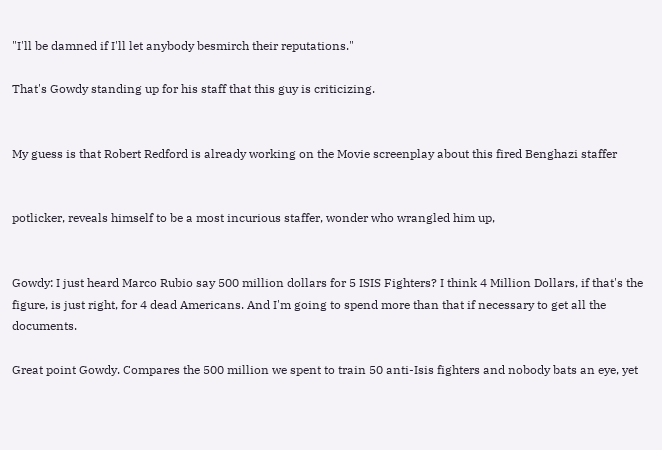"I'll be damned if I'll let anybody besmirch their reputations."

That's Gowdy standing up for his staff that this guy is criticizing.


My guess is that Robert Redford is already working on the Movie screenplay about this fired Benghazi staffer


potlicker, reveals himself to be a most incurious staffer, wonder who wrangled him up,


Gowdy: I just heard Marco Rubio say 500 million dollars for 5 ISIS Fighters? I think 4 Million Dollars, if that's the figure, is just right, for 4 dead Americans. And I'm going to spend more than that if necessary to get all the documents.

Great point Gowdy. Compares the 500 million we spent to train 50 anti-Isis fighters and nobody bats an eye, yet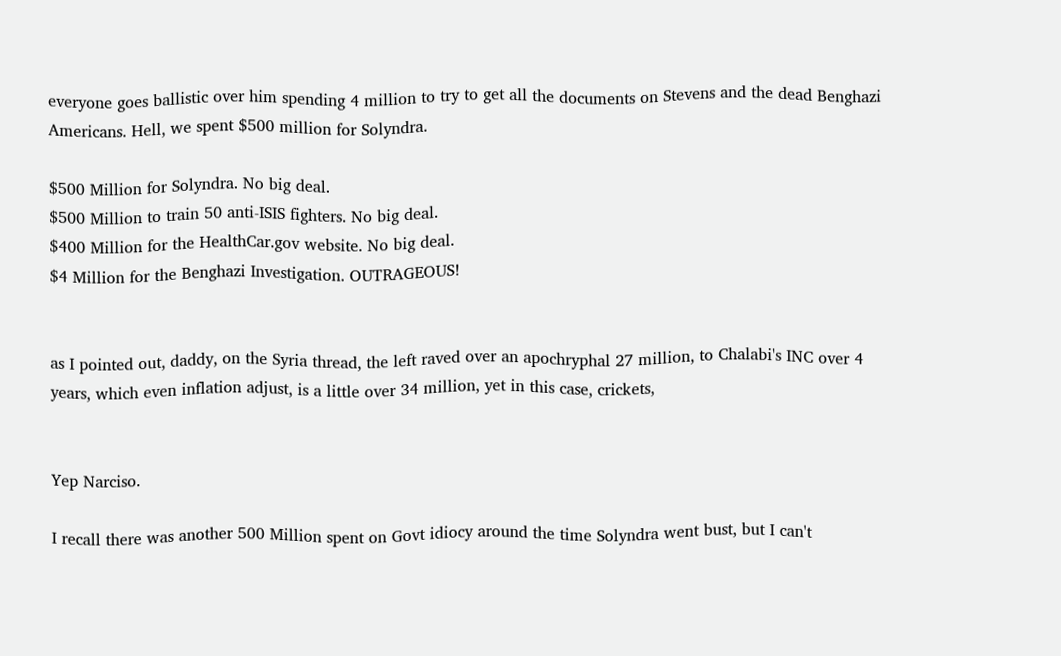everyone goes ballistic over him spending 4 million to try to get all the documents on Stevens and the dead Benghazi Americans. Hell, we spent $500 million for Solyndra.

$500 Million for Solyndra. No big deal.
$500 Million to train 50 anti-ISIS fighters. No big deal.
$400 Million for the HealthCar.gov website. No big deal.
$4 Million for the Benghazi Investigation. OUTRAGEOUS!


as I pointed out, daddy, on the Syria thread, the left raved over an apochryphal 27 million, to Chalabi's INC over 4 years, which even inflation adjust, is a little over 34 million, yet in this case, crickets,


Yep Narciso.

I recall there was another 500 Million spent on Govt idiocy around the time Solyndra went bust, but I can't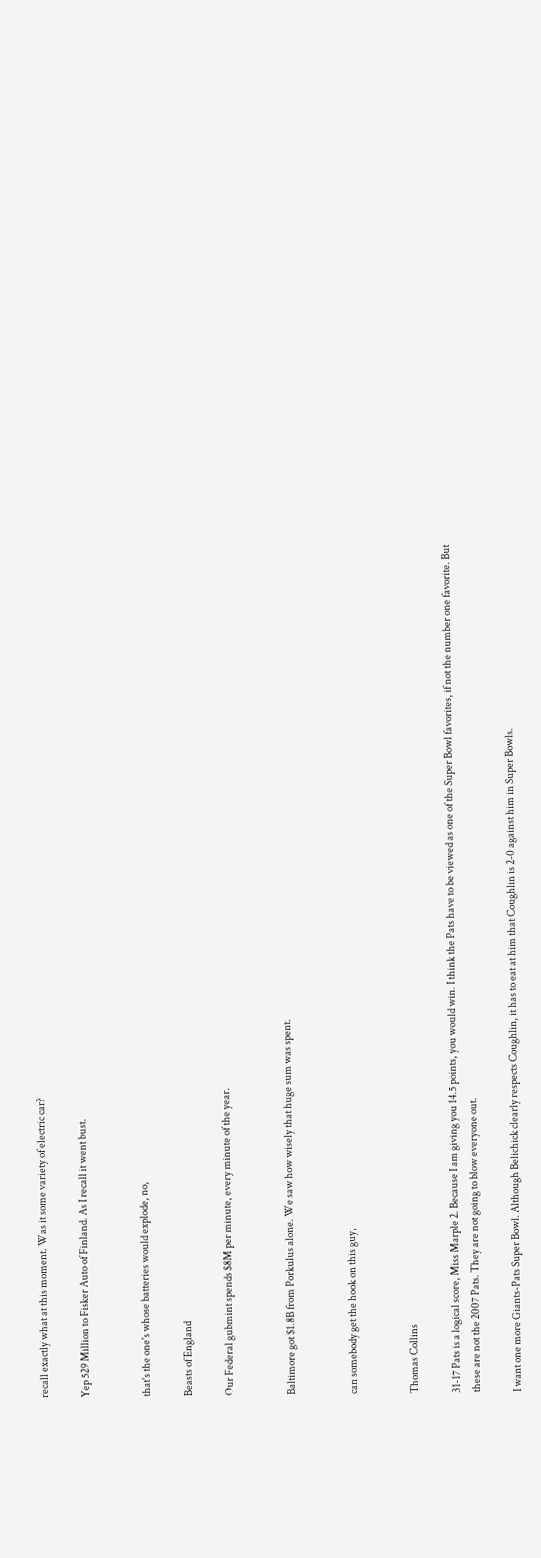recall exactly what at this moment. Was it some variety of electric car?

Yep 529 Million to Fisker Auto of Finland. As I recall it went bust.


that's the one's whose batteries would explode, no,

Beasts of England

Our Federal gubmint spends $8M per minute, every minute of the year.


Baltimore got $1.8B from Porkulus alone. We saw how wisely that huge sum was spent.


can somebody get the hook on this guy,


Thomas Collins

31-17 Pats is a logical score, Miss Marple 2. Because I am giving you 14.5 points, you would win. I think the Pats have to be viewed as one of the Super Bowl favorites, if not the number one favorite. But these are not the 2007 Pats. They are not going to blow everyone out.

I want one more Giants-Pats Super Bowl. Although Belichick clearly respects Coughlin, it has to eat at him that Coughlin is 2-0 against him in Super Bowls.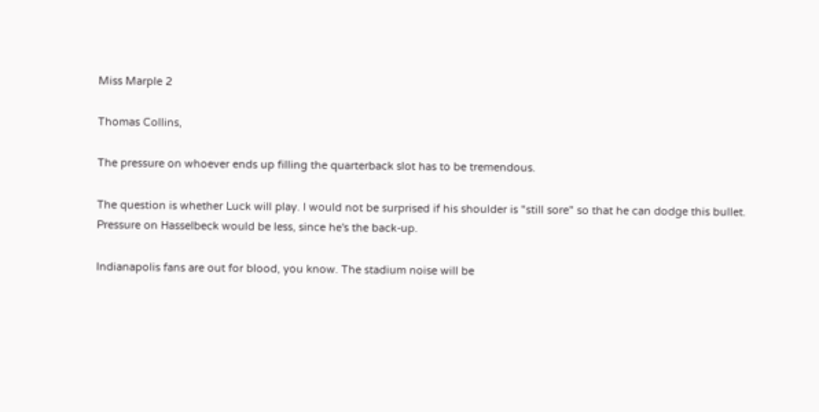Miss Marple 2

Thomas Collins,

The pressure on whoever ends up filling the quarterback slot has to be tremendous.

The question is whether Luck will play. I would not be surprised if his shoulder is "still sore" so that he can dodge this bullet.
Pressure on Hasselbeck would be less, since he's the back-up.

Indianapolis fans are out for blood, you know. The stadium noise will be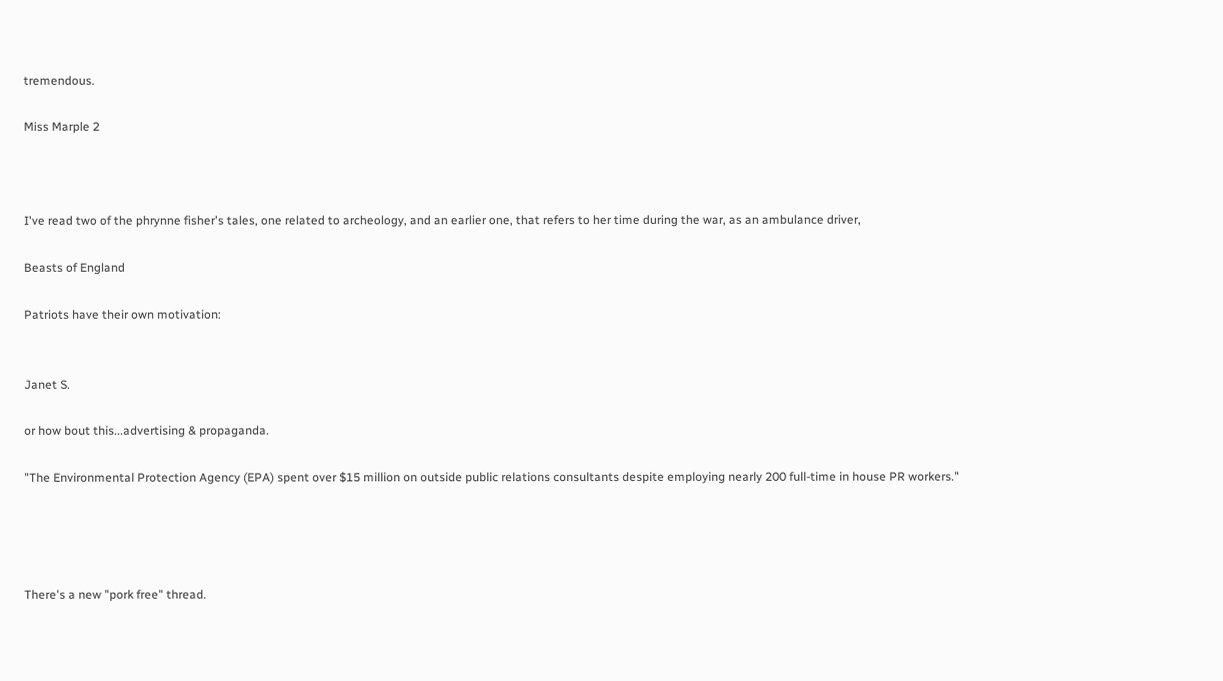tremendous.

Miss Marple 2



I've read two of the phrynne fisher's tales, one related to archeology, and an earlier one, that refers to her time during the war, as an ambulance driver,

Beasts of England

Patriots have their own motivation:


Janet S.

or how bout this...advertising & propaganda.

"The Environmental Protection Agency (EPA) spent over $15 million on outside public relations consultants despite employing nearly 200 full-time in house PR workers."




There's a new "pork free" thread.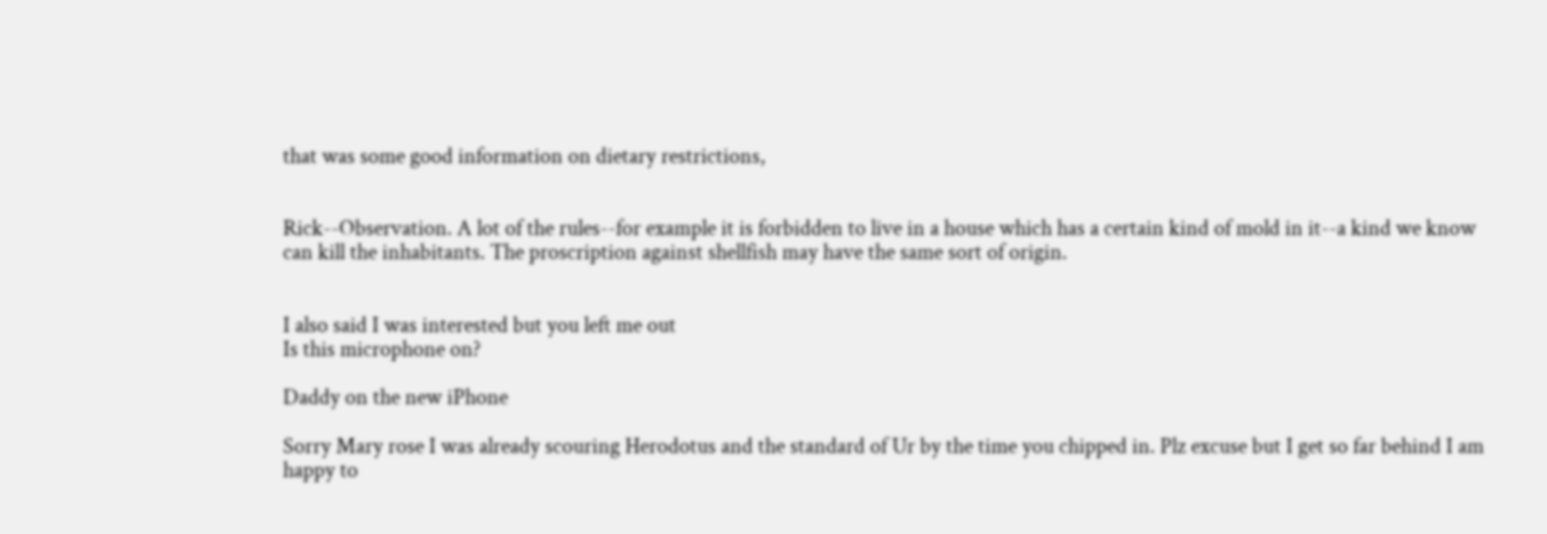that was some good information on dietary restrictions,


Rick--Observation. A lot of the rules--for example it is forbidden to live in a house which has a certain kind of mold in it--a kind we know can kill the inhabitants. The proscription against shellfish may have the same sort of origin.


I also said I was interested but you left me out
Is this microphone on?

Daddy on the new iPhone

Sorry Mary rose I was already scouring Herodotus and the standard of Ur by the time you chipped in. Plz excuse but I get so far behind I am happy to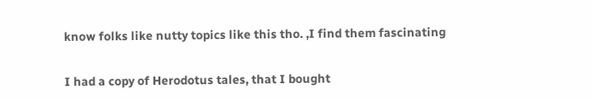know folks like nutty topics like this tho. ,I find them fascinating


I had a copy of Herodotus tales, that I bought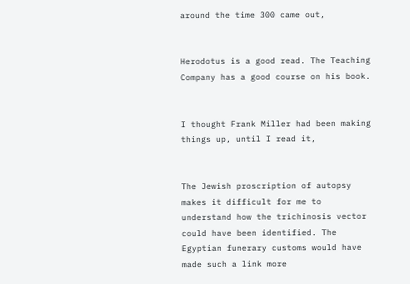around the time 300 came out,


Herodotus is a good read. The Teaching Company has a good course on his book.


I thought Frank Miller had been making things up, until I read it,


The Jewish proscription of autopsy makes it difficult for me to understand how the trichinosis vector could have been identified. The Egyptian funerary customs would have made such a link more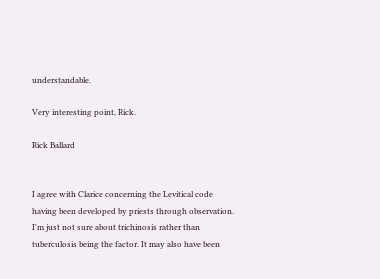understandable.

Very interesting point, Rick.

Rick Ballard


I agree with Clarice concerning the Levitical code having been developed by priests through observation. I'm just not sure about trichinosis rather than tuberculosis being the factor. It may also have been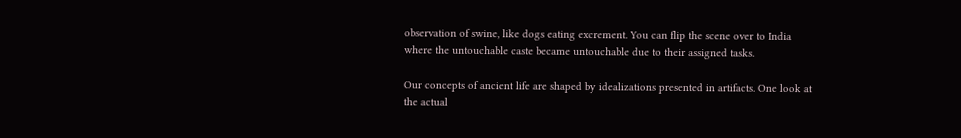observation of swine, like dogs eating excrement. You can flip the scene over to India where the untouchable caste became untouchable due to their assigned tasks.

Our concepts of ancient life are shaped by idealizations presented in artifacts. One look at the actual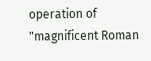operation of "magnificent Roman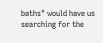baths" would have us searching for the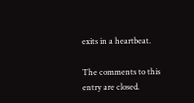exits in a heartbeat.

The comments to this entry are closed.